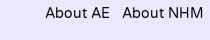About AE   About NHM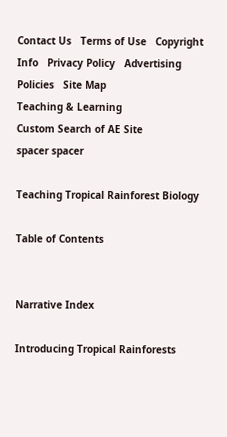Contact Us   Terms of Use   Copyright Info   Privacy Policy   Advertising Policies   Site Map
Teaching & Learning
Custom Search of AE Site
spacer spacer

Teaching Tropical Rainforest Biology

Table of Contents


Narrative Index

Introducing Tropical Rainforests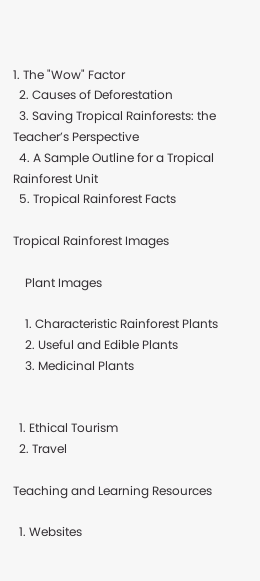1. The "Wow" Factor
  2. Causes of Deforestation
  3. Saving Tropical Rainforests: the Teacher’s Perspective
  4. A Sample Outline for a Tropical Rainforest Unit
  5. Tropical Rainforest Facts

Tropical Rainforest Images

    Plant Images

    1. Characteristic Rainforest Plants
    2. Useful and Edible Plants
    3. Medicinal Plants


  1. Ethical Tourism
  2. Travel

Teaching and Learning Resources

  1. Websites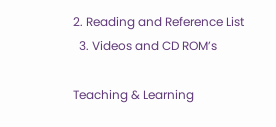2. Reading and Reference List
  3. Videos and CD ROM’s

Teaching & Learning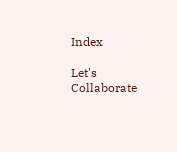Index

Let's Collaborate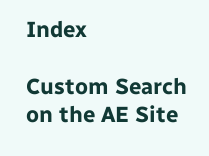Index

Custom Search on the AE Site